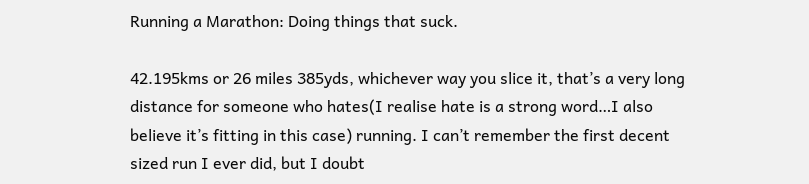Running a Marathon: Doing things that suck.

42.195kms or 26 miles 385yds, whichever way you slice it, that’s a very long distance for someone who hates(I realise hate is a strong word…I also believe it’s fitting in this case) running. I can’t remember the first decent sized run I ever did, but I doubt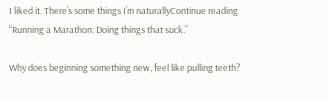I liked it. There’s some things I’m naturallyContinue reading “Running a Marathon: Doing things that suck.”

Why does beginning something new, feel like pulling teeth?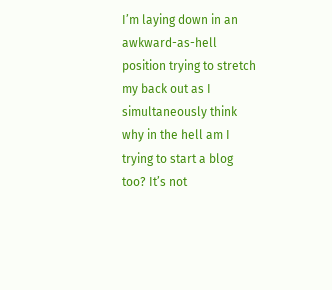I’m laying down in an awkward-as-hell position trying to stretch my back out as I simultaneously think why in the hell am I trying to start a blog too? It’s not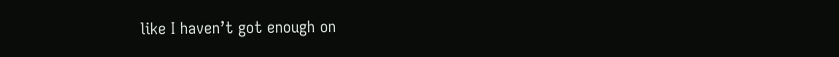like I haven’t got enough on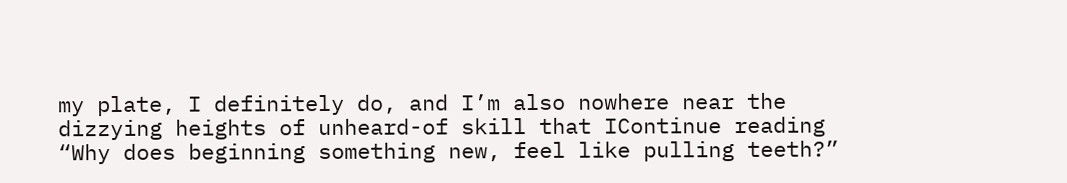my plate, I definitely do, and I’m also nowhere near the dizzying heights of unheard-of skill that IContinue reading “Why does beginning something new, feel like pulling teeth?”